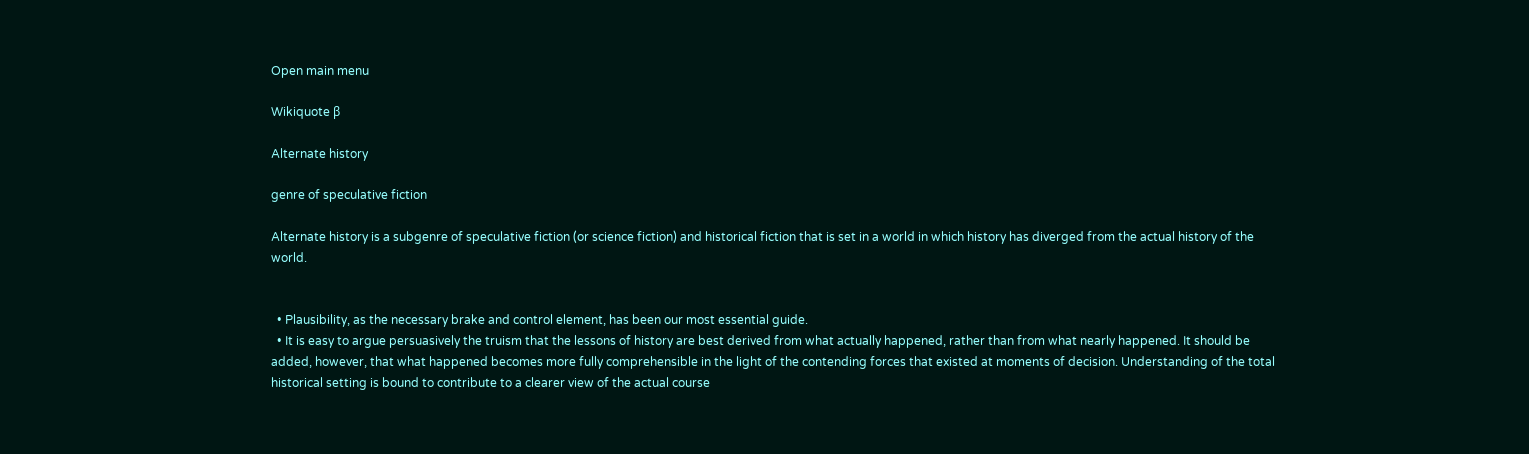Open main menu

Wikiquote β

Alternate history

genre of speculative fiction

Alternate history is a subgenre of speculative fiction (or science fiction) and historical fiction that is set in a world in which history has diverged from the actual history of the world.


  • Plausibility, as the necessary brake and control element, has been our most essential guide.
  • It is easy to argue persuasively the truism that the lessons of history are best derived from what actually happened, rather than from what nearly happened. It should be added, however, that what happened becomes more fully comprehensible in the light of the contending forces that existed at moments of decision. Understanding of the total historical setting is bound to contribute to a clearer view of the actual course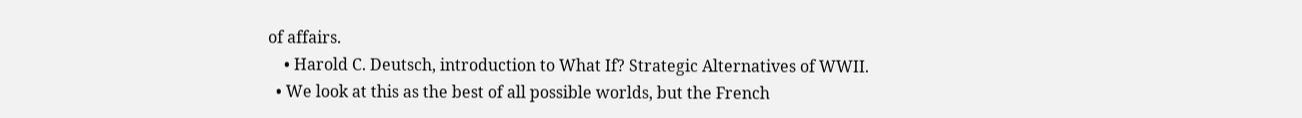of affairs.
    • Harold C. Deutsch, introduction to What If? Strategic Alternatives of WWII.
  • We look at this as the best of all possible worlds, but the French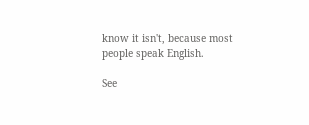know it isn't, because most people speak English.

See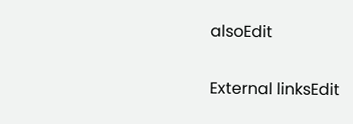alsoEdit

External linksEdit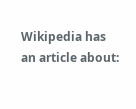Wikipedia has an article about: